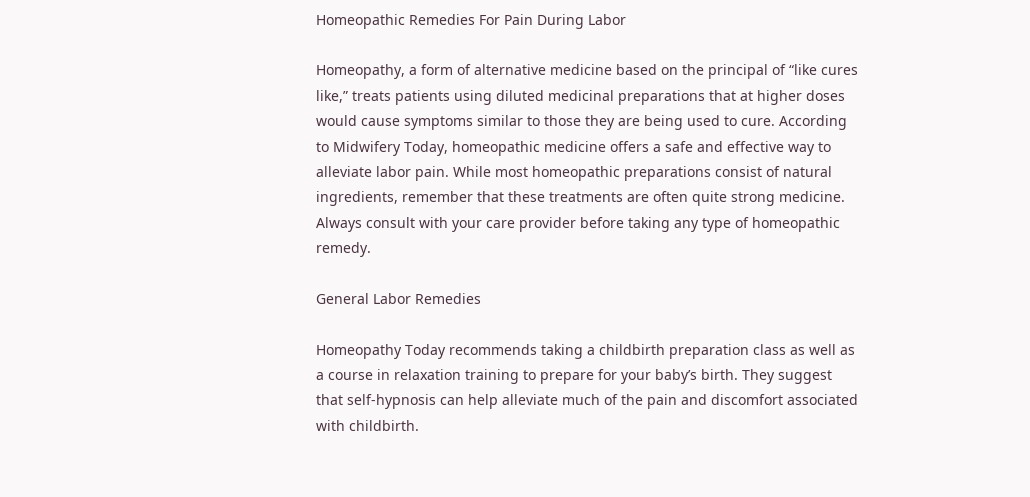Homeopathic Remedies For Pain During Labor

Homeopathy, a form of alternative medicine based on the principal of “like cures like,” treats patients using diluted medicinal preparations that at higher doses would cause symptoms similar to those they are being used to cure. According to Midwifery Today, homeopathic medicine offers a safe and effective way to alleviate labor pain. While most homeopathic preparations consist of natural ingredients, remember that these treatments are often quite strong medicine. Always consult with your care provider before taking any type of homeopathic remedy.

General Labor Remedies

Homeopathy Today recommends taking a childbirth preparation class as well as a course in relaxation training to prepare for your baby’s birth. They suggest that self-hypnosis can help alleviate much of the pain and discomfort associated with childbirth.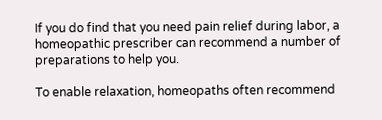If you do find that you need pain relief during labor, a homeopathic prescriber can recommend a number of preparations to help you.

To enable relaxation, homeopaths often recommend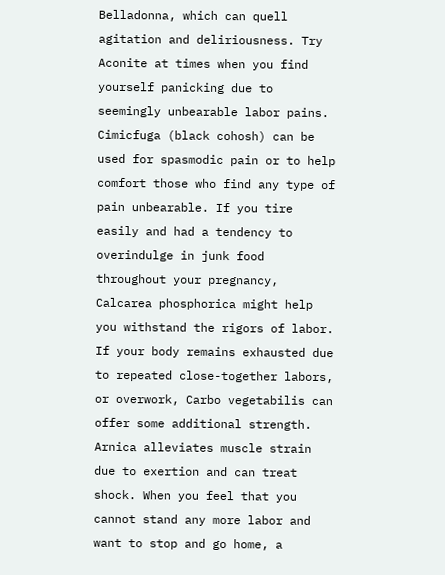Belladonna, which can quell agitation and deliriousness. Try Aconite at times when you find yourself panicking due to seemingly unbearable labor pains. Cimicfuga (black cohosh) can be used for spasmodic pain or to help comfort those who find any type of pain unbearable. If you tire easily and had a tendency to overindulge in junk food throughout your pregnancy, Calcarea phosphorica might help you withstand the rigors of labor. If your body remains exhausted due to repeated close-together labors, or overwork, Carbo vegetabilis can offer some additional strength. Arnica alleviates muscle strain due to exertion and can treat shock. When you feel that you cannot stand any more labor and want to stop and go home, a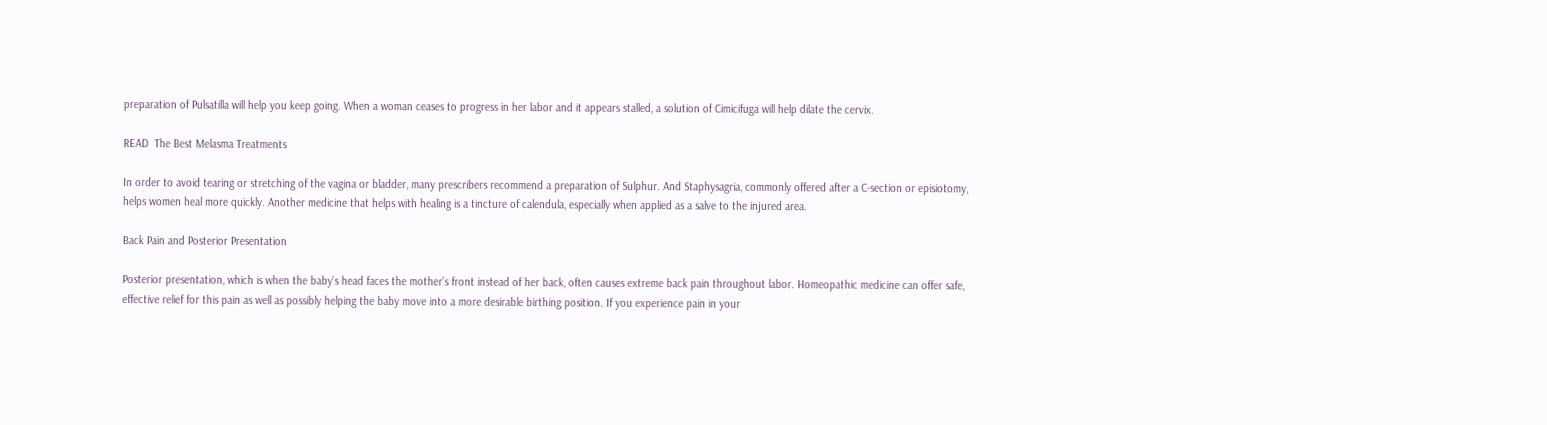preparation of Pulsatilla will help you keep going. When a woman ceases to progress in her labor and it appears stalled, a solution of Cimicifuga will help dilate the cervix.

READ  The Best Melasma Treatments

In order to avoid tearing or stretching of the vagina or bladder, many prescribers recommend a preparation of Sulphur. And Staphysagria, commonly offered after a C-section or episiotomy, helps women heal more quickly. Another medicine that helps with healing is a tincture of calendula, especially when applied as a salve to the injured area.

Back Pain and Posterior Presentation

Posterior presentation, which is when the baby’s head faces the mother’s front instead of her back, often causes extreme back pain throughout labor. Homeopathic medicine can offer safe, effective relief for this pain as well as possibly helping the baby move into a more desirable birthing position. If you experience pain in your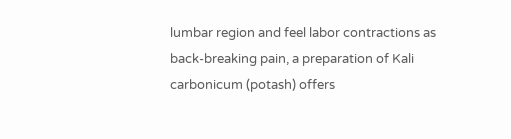lumbar region and feel labor contractions as back-breaking pain, a preparation of Kali carbonicum (potash) offers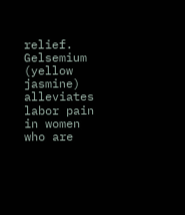relief. Gelsemium (yellow jasmine) alleviates labor pain in women who are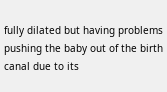fully dilated but having problems pushing the baby out of the birth canal due to its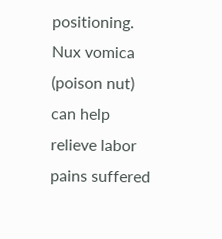positioning. Nux vomica (poison nut) can help relieve labor pains suffered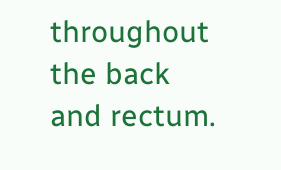throughout the back and rectum.